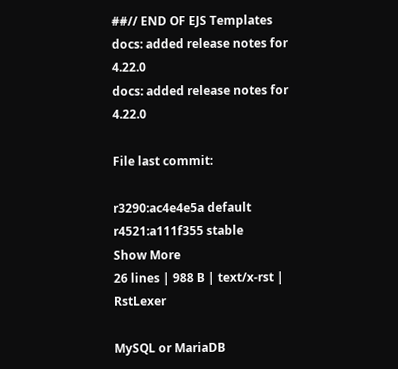##// END OF EJS Templates
docs: added release notes for 4.22.0
docs: added release notes for 4.22.0

File last commit:

r3290:ac4e4e5a default
r4521:a111f355 stable
Show More
26 lines | 988 B | text/x-rst | RstLexer

MySQL or MariaDB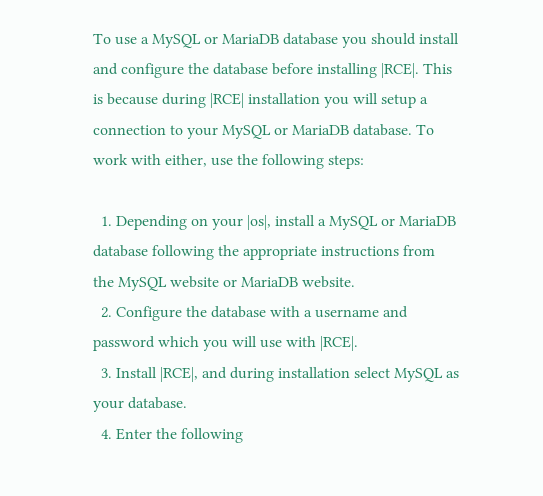To use a MySQL or MariaDB database you should install and configure the database before installing |RCE|. This is because during |RCE| installation you will setup a connection to your MySQL or MariaDB database. To work with either, use the following steps:

  1. Depending on your |os|, install a MySQL or MariaDB database following the appropriate instructions from the MySQL website or MariaDB website.
  2. Configure the database with a username and password which you will use with |RCE|.
  3. Install |RCE|, and during installation select MySQL as your database.
  4. Enter the following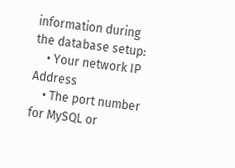information during the database setup:
    • Your network IP Address
    • The port number for MySQL or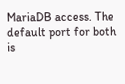MariaDB access. The default port for both is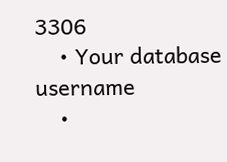3306
    • Your database username
    •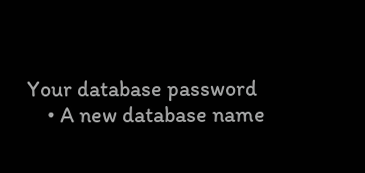Your database password
    • A new database name